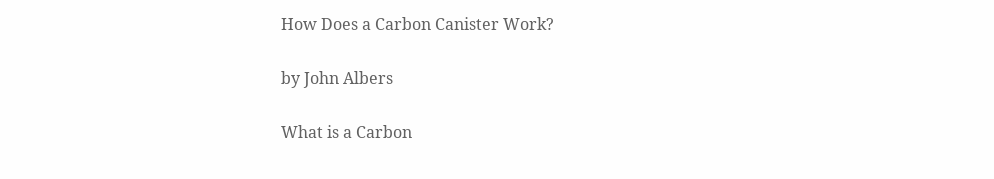How Does a Carbon Canister Work?

by John Albers

What is a Carbon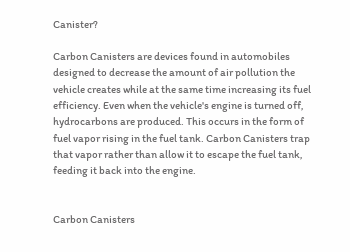Canister?

Carbon Canisters are devices found in automobiles designed to decrease the amount of air pollution the vehicle creates while at the same time increasing its fuel efficiency. Even when the vehicle's engine is turned off, hydrocarbons are produced. This occurs in the form of fuel vapor rising in the fuel tank. Carbon Canisters trap that vapor rather than allow it to escape the fuel tank, feeding it back into the engine.


Carbon Canisters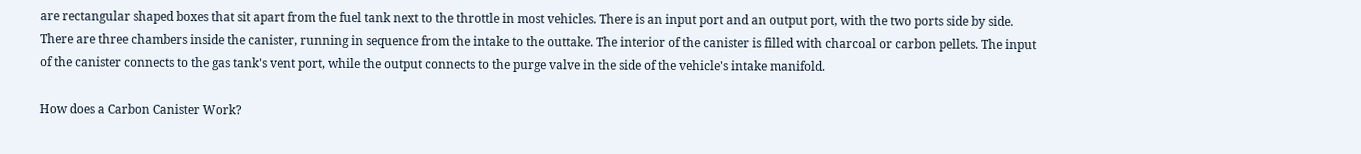are rectangular shaped boxes that sit apart from the fuel tank next to the throttle in most vehicles. There is an input port and an output port, with the two ports side by side. There are three chambers inside the canister, running in sequence from the intake to the outtake. The interior of the canister is filled with charcoal or carbon pellets. The input of the canister connects to the gas tank's vent port, while the output connects to the purge valve in the side of the vehicle's intake manifold.

How does a Carbon Canister Work?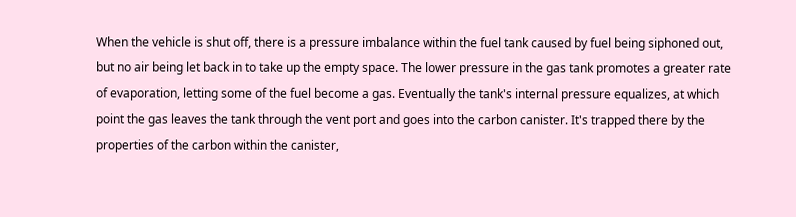When the vehicle is shut off, there is a pressure imbalance within the fuel tank caused by fuel being siphoned out, but no air being let back in to take up the empty space. The lower pressure in the gas tank promotes a greater rate of evaporation, letting some of the fuel become a gas. Eventually the tank's internal pressure equalizes, at which point the gas leaves the tank through the vent port and goes into the carbon canister. It's trapped there by the properties of the carbon within the canister,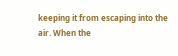keeping it from escaping into the air. When the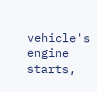vehicle's engine starts,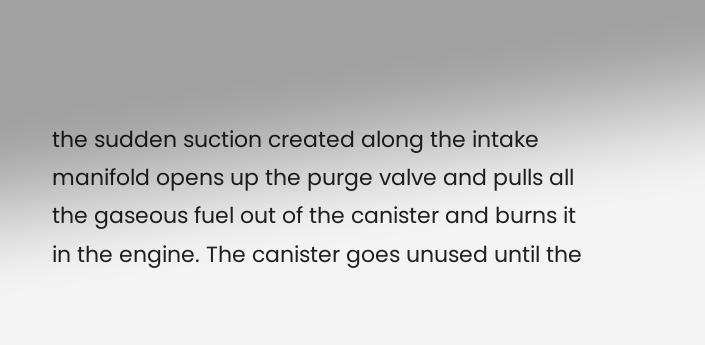the sudden suction created along the intake manifold opens up the purge valve and pulls all the gaseous fuel out of the canister and burns it in the engine. The canister goes unused until the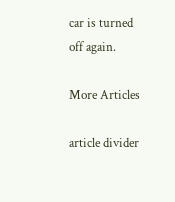car is turned off again.

More Articles

article divider